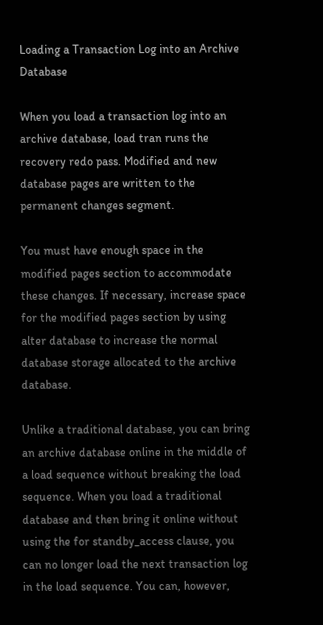Loading a Transaction Log into an Archive Database

When you load a transaction log into an archive database, load tran runs the recovery redo pass. Modified and new database pages are written to the permanent changes segment.

You must have enough space in the modified pages section to accommodate these changes. If necessary, increase space for the modified pages section by using alter database to increase the normal database storage allocated to the archive database.

Unlike a traditional database, you can bring an archive database online in the middle of a load sequence without breaking the load sequence. When you load a traditional database and then bring it online without using the for standby_access clause, you can no longer load the next transaction log in the load sequence. You can, however,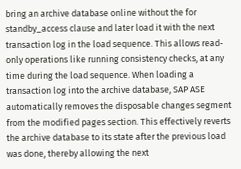bring an archive database online without the for standby_access clause and later load it with the next transaction log in the load sequence. This allows read-only operations like running consistency checks, at any time during the load sequence. When loading a transaction log into the archive database, SAP ASE automatically removes the disposable changes segment from the modified pages section. This effectively reverts the archive database to its state after the previous load was done, thereby allowing the next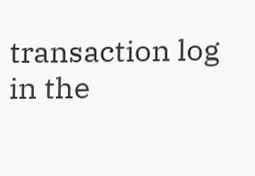transaction log in the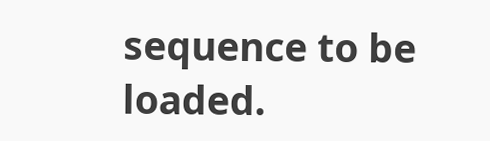sequence to be loaded.